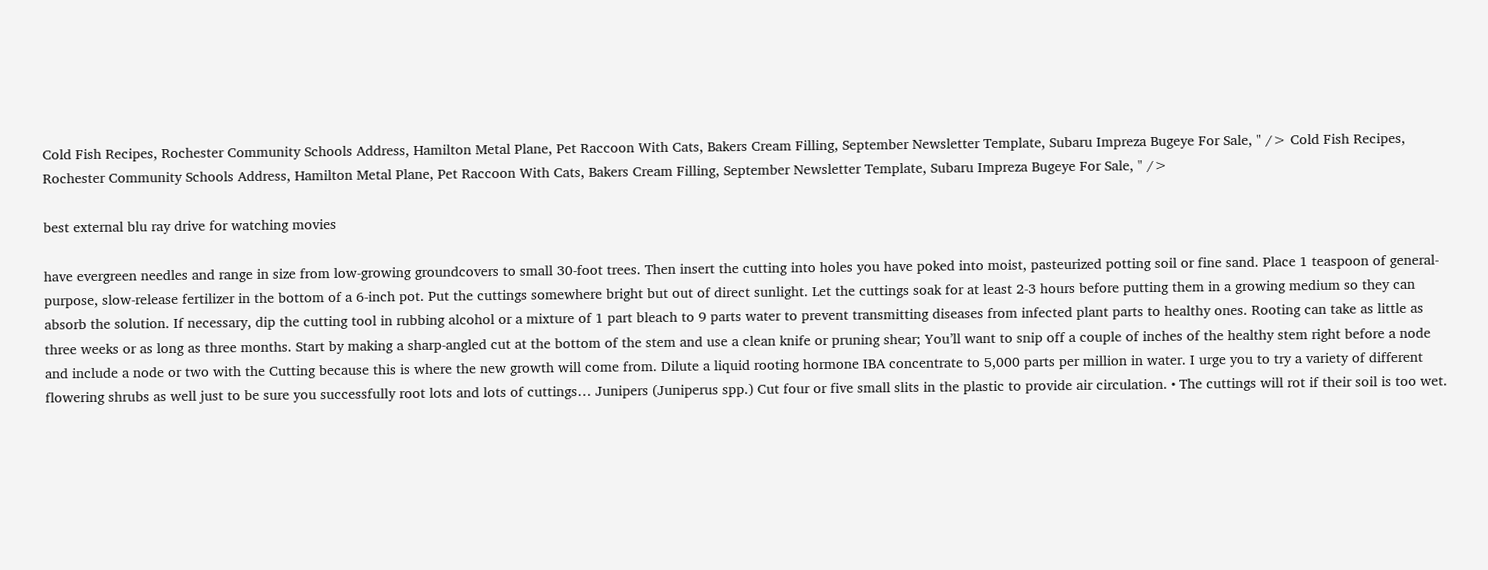Cold Fish Recipes, Rochester Community Schools Address, Hamilton Metal Plane, Pet Raccoon With Cats, Bakers Cream Filling, September Newsletter Template, Subaru Impreza Bugeye For Sale, " /> Cold Fish Recipes, Rochester Community Schools Address, Hamilton Metal Plane, Pet Raccoon With Cats, Bakers Cream Filling, September Newsletter Template, Subaru Impreza Bugeye For Sale, " />

best external blu ray drive for watching movies

have evergreen needles and range in size from low-growing groundcovers to small 30-foot trees. Then insert the cutting into holes you have poked into moist, pasteurized potting soil or fine sand. Place 1 teaspoon of general-purpose, slow-release fertilizer in the bottom of a 6-inch pot. Put the cuttings somewhere bright but out of direct sunlight. Let the cuttings soak for at least 2-3 hours before putting them in a growing medium so they can absorb the solution. If necessary, dip the cutting tool in rubbing alcohol or a mixture of 1 part bleach to 9 parts water to prevent transmitting diseases from infected plant parts to healthy ones. Rooting can take as little as three weeks or as long as three months. Start by making a sharp-angled cut at the bottom of the stem and use a clean knife or pruning shear; You’ll want to snip off a couple of inches of the healthy stem right before a node and include a node or two with the Cutting because this is where the new growth will come from. Dilute a liquid rooting hormone IBA concentrate to 5,000 parts per million in water. I urge you to try a variety of different flowering shrubs as well just to be sure you successfully root lots and lots of cuttings… Junipers (Juniperus spp.) Cut four or five small slits in the plastic to provide air circulation. • The cuttings will rot if their soil is too wet.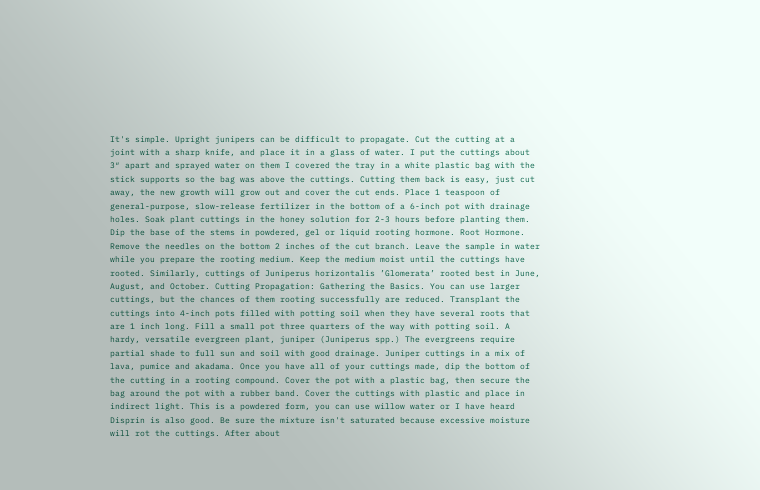It's simple. Upright junipers can be difficult to propagate. Cut the cutting at a joint with a sharp knife, and place it in a glass of water. I put the cuttings about 3″ apart and sprayed water on them I covered the tray in a white plastic bag with the stick supports so the bag was above the cuttings. Cutting them back is easy, just cut away, the new growth will grow out and cover the cut ends. Place 1 teaspoon of general-purpose, slow-release fertilizer in the bottom of a 6-inch pot with drainage holes. Soak plant cuttings in the honey solution for 2-3 hours before planting them. Dip the base of the stems in powdered, gel or liquid rooting hormone. Root Hormone. Remove the needles on the bottom 2 inches of the cut branch. Leave the sample in water while you prepare the rooting medium. Keep the medium moist until the cuttings have rooted. Similarly, cuttings of Juniperus horizontalis ’Glomerata’ rooted best in June, August, and October. Cutting Propagation: Gathering the Basics. You can use larger cuttings, but the chances of them rooting successfully are reduced. Transplant the cuttings into 4-inch pots filled with potting soil when they have several roots that are 1 inch long. Fill a small pot three quarters of the way with potting soil. A hardy, versatile evergreen plant, juniper (Juniperus spp.) The evergreens require partial shade to full sun and soil with good drainage. Juniper cuttings in a mix of lava, pumice and akadama. Once you have all of your cuttings made, dip the bottom of the cutting in a rooting compound. Cover the pot with a plastic bag, then secure the bag around the pot with a rubber band. Cover the cuttings with plastic and place in indirect light. This is a powdered form, you can use willow water or I have heard Disprin is also good. Be sure the mixture isn't saturated because excessive moisture will rot the cuttings. After about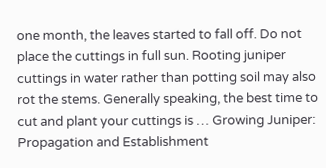one month, the leaves started to fall off. Do not place the cuttings in full sun. Rooting juniper cuttings in water rather than potting soil may also rot the stems. Generally speaking, the best time to cut and plant your cuttings is … Growing Juniper: Propagation and Establishment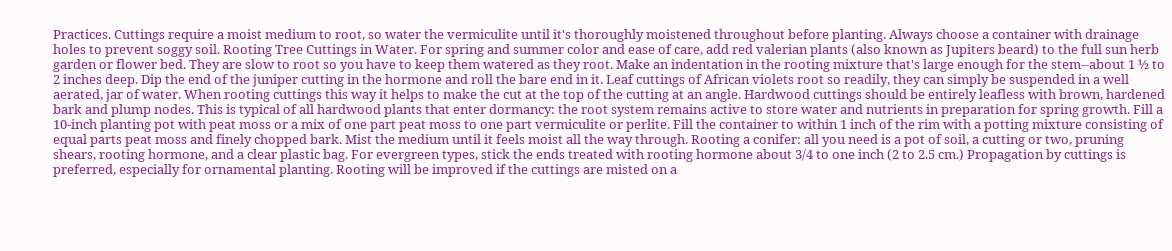Practices. Cuttings require a moist medium to root, so water the vermiculite until it's thoroughly moistened throughout before planting. Always choose a container with drainage holes to prevent soggy soil. Rooting Tree Cuttings in Water. For spring and summer color and ease of care, add red valerian plants (also known as Jupiters beard) to the full sun herb garden or flower bed. They are slow to root so you have to keep them watered as they root. Make an indentation in the rooting mixture that's large enough for the stem--about 1 ½ to 2 inches deep. Dip the end of the juniper cutting in the hormone and roll the bare end in it. Leaf cuttings of African violets root so readily, they can simply be suspended in a well aerated, jar of water. When rooting cuttings this way it helps to make the cut at the top of the cutting at an angle. Hardwood cuttings should be entirely leafless with brown, hardened bark and plump nodes. This is typical of all hardwood plants that enter dormancy: the root system remains active to store water and nutrients in preparation for spring growth. Fill a 10-inch planting pot with peat moss or a mix of one part peat moss to one part vermiculite or perlite. Fill the container to within 1 inch of the rim with a potting mixture consisting of equal parts peat moss and finely chopped bark. Mist the medium until it feels moist all the way through. Rooting a conifer: all you need is a pot of soil, a cutting or two, pruning shears, rooting hormone, and a clear plastic bag. For evergreen types, stick the ends treated with rooting hormone about 3/4 to one inch (2 to 2.5 cm.) Propagation by cuttings is preferred, especially for ornamental planting. Rooting will be improved if the cuttings are misted on a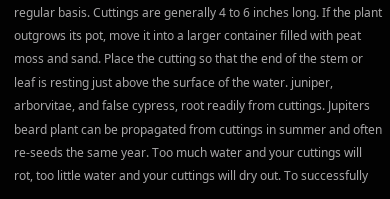regular basis. Cuttings are generally 4 to 6 inches long. If the plant outgrows its pot, move it into a larger container filled with peat moss and sand. Place the cutting so that the end of the stem or leaf is resting just above the surface of the water. juniper, arborvitae, and false cypress, root readily from cuttings. Jupiters beard plant can be propagated from cuttings in summer and often re-seeds the same year. Too much water and your cuttings will rot, too little water and your cuttings will dry out. To successfully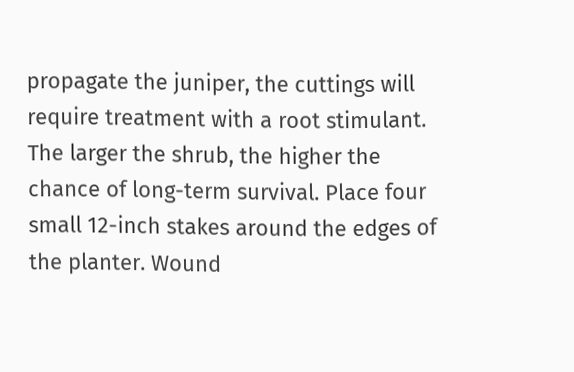propagate the juniper, the cuttings will require treatment with a root stimulant. The larger the shrub, the higher the chance of long-term survival. Place four small 12-inch stakes around the edges of the planter. Wound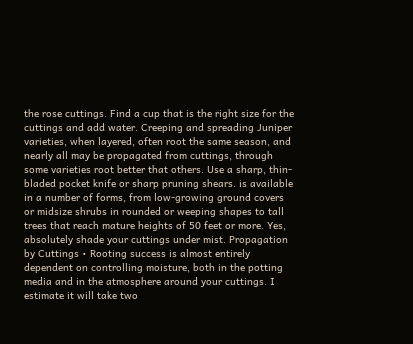the rose cuttings. Find a cup that is the right size for the cuttings and add water. Creeping and spreading Juniper varieties, when layered, often root the same season, and nearly all may be propagated from cuttings, through some varieties root better that others. Use a sharp, thin-bladed pocket knife or sharp pruning shears. is available in a number of forms, from low-growing ground covers or midsize shrubs in rounded or weeping shapes to tall trees that reach mature heights of 50 feet or more. Yes, absolutely shade your cuttings under mist. Propagation by Cuttings • Rooting success is almost entirely dependent on controlling moisture, both in the potting media and in the atmosphere around your cuttings. I estimate it will take two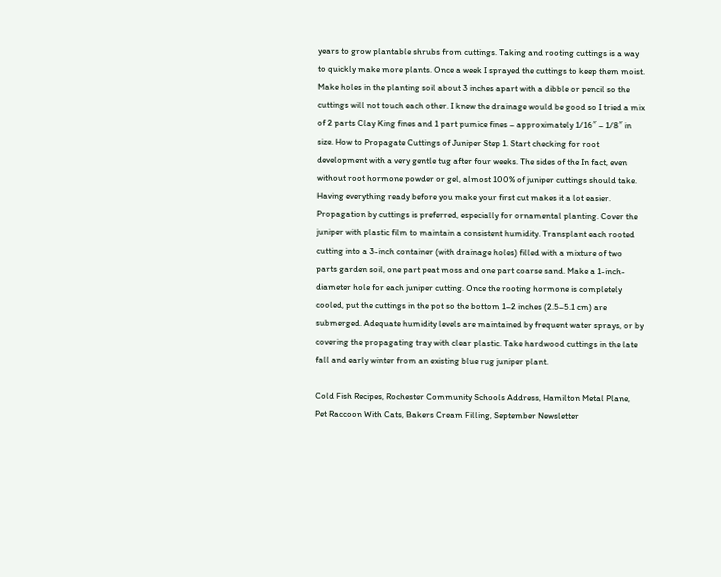years to grow plantable shrubs from cuttings. Taking and rooting cuttings is a way to quickly make more plants. Once a week I sprayed the cuttings to keep them moist. Make holes in the planting soil about 3 inches apart with a dibble or pencil so the cuttings will not touch each other. I knew the drainage would be good so I tried a mix of 2 parts Clay King fines and 1 part pumice fines – approximately 1/16″ – 1/8″ in size. How to Propagate Cuttings of Juniper Step 1. Start checking for root development with a very gentle tug after four weeks. The sides of the In fact, even without root hormone powder or gel, almost 100% of juniper cuttings should take. Having everything ready before you make your first cut makes it a lot easier. Propagation by cuttings is preferred, especially for ornamental planting. Cover the juniper with plastic film to maintain a consistent humidity. Transplant each rooted cutting into a 3-inch container (with drainage holes) filled with a mixture of two parts garden soil, one part peat moss and one part coarse sand. Make a 1-inch-diameter hole for each juniper cutting. Once the rooting hormone is completely cooled, put the cuttings in the pot so the bottom 1–2 inches (2.5–5.1 cm) are submerged. Adequate humidity levels are maintained by frequent water sprays, or by covering the propagating tray with clear plastic. Take hardwood cuttings in the late fall and early winter from an existing blue rug juniper plant.

Cold Fish Recipes, Rochester Community Schools Address, Hamilton Metal Plane, Pet Raccoon With Cats, Bakers Cream Filling, September Newsletter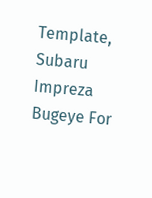Template, Subaru Impreza Bugeye For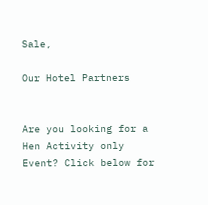Sale,

Our Hotel Partners


Are you looking for a Hen Activity only Event? Click below for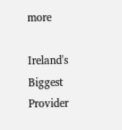more

Ireland's Biggest Provider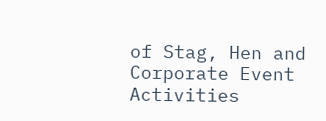of Stag, Hen and Corporate Event Activities